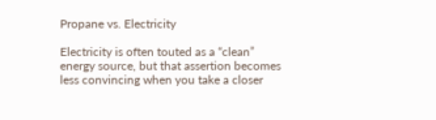Propane vs. Electricity

Electricity is often touted as a “clean” energy source, but that assertion becomes less convincing when you take a closer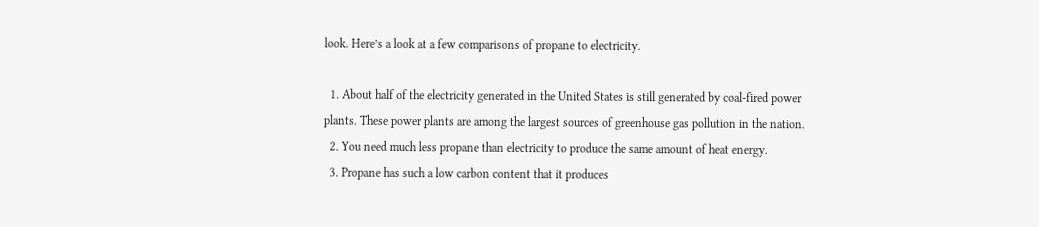look. Here’s a look at a few comparisons of propane to electricity.

  1. About half of the electricity generated in the United States is still generated by coal-fired power plants. These power plants are among the largest sources of greenhouse gas pollution in the nation.
  2. You need much less propane than electricity to produce the same amount of heat energy.
  3. Propane has such a low carbon content that it produces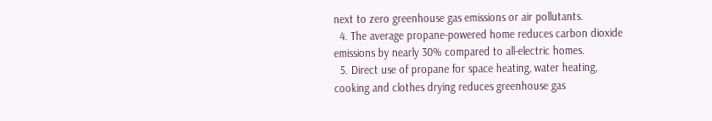next to zero greenhouse gas emissions or air pollutants.
  4. The average propane-powered home reduces carbon dioxide emissions by nearly 30% compared to all-electric homes.
  5. Direct use of propane for space heating, water heating, cooking and clothes drying reduces greenhouse gas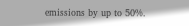emissions by up to 50%.